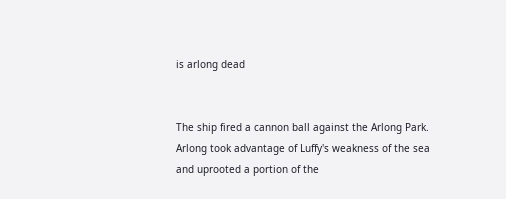is arlong dead


The ship fired a cannon ball against the Arlong Park. Arlong took advantage of Luffy's weakness of the sea and uprooted a portion of the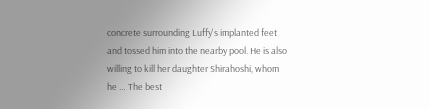concrete surrounding Luffy's implanted feet and tossed him into the nearby pool. He is also willing to kill her daughter Shirahoshi, whom he … The best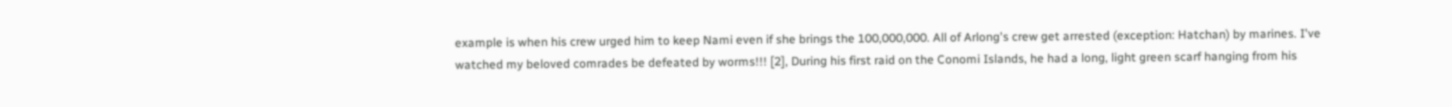example is when his crew urged him to keep Nami even if she brings the 100,000,000. All of Arlong's crew get arrested (exception: Hatchan) by marines. I've watched my beloved comrades be defeated by worms!!! [2], During his first raid on the Conomi Islands, he had a long, light green scarf hanging from his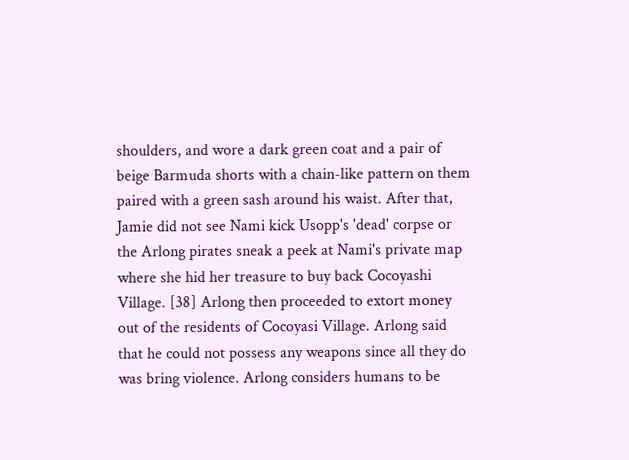shoulders, and wore a dark green coat and a pair of beige Barmuda shorts with a chain-like pattern on them paired with a green sash around his waist. After that, Jamie did not see Nami kick Usopp's 'dead' corpse or the Arlong pirates sneak a peek at Nami's private map where she hid her treasure to buy back Cocoyashi Village. [38] Arlong then proceeded to extort money out of the residents of Cocoyasi Village. Arlong said that he could not possess any weapons since all they do was bring violence. Arlong considers humans to be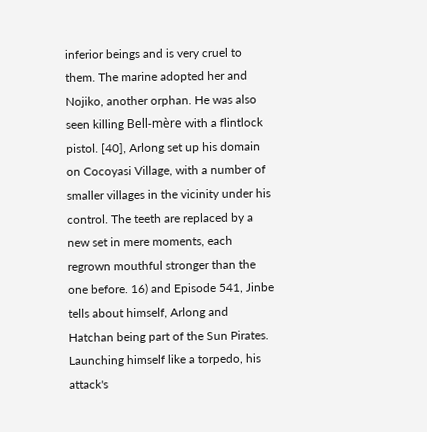inferior beings and is very cruel to them. The marine adopted her and Nojiko, another orphan. He was also seen killing Bell-mère with a flintlock pistol. [40], Arlong set up his domain on Cocoyasi Village, with a number of smaller villages in the vicinity under his control. The teeth are replaced by a new set in mere moments, each regrown mouthful stronger than the one before. 16) and Episode 541, Jinbe tells about himself, Arlong and Hatchan being part of the Sun Pirates. Launching himself like a torpedo, his attack's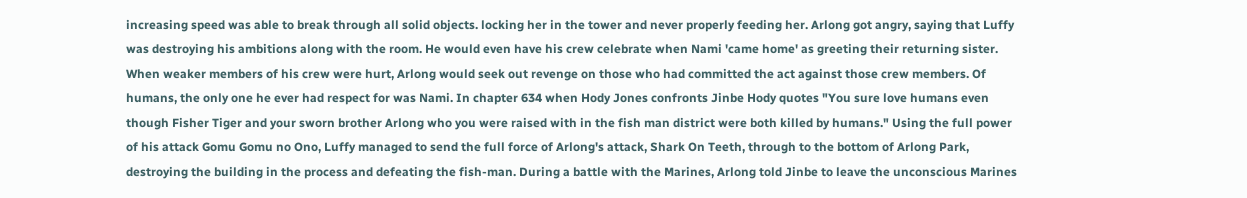increasing speed was able to break through all solid objects. locking her in the tower and never properly feeding her. Arlong got angry, saying that Luffy was destroying his ambitions along with the room. He would even have his crew celebrate when Nami 'came home' as greeting their returning sister. When weaker members of his crew were hurt, Arlong would seek out revenge on those who had committed the act against those crew members. Of humans, the only one he ever had respect for was Nami. In chapter 634 when Hody Jones confronts Jinbe Hody quotes "You sure love humans even though Fisher Tiger and your sworn brother Arlong who you were raised with in the fish man district were both killed by humans." Using the full power of his attack Gomu Gomu no Ono, Luffy managed to send the full force of Arlong's attack, Shark On Teeth, through to the bottom of Arlong Park, destroying the building in the process and defeating the fish-man. During a battle with the Marines, Arlong told Jinbe to leave the unconscious Marines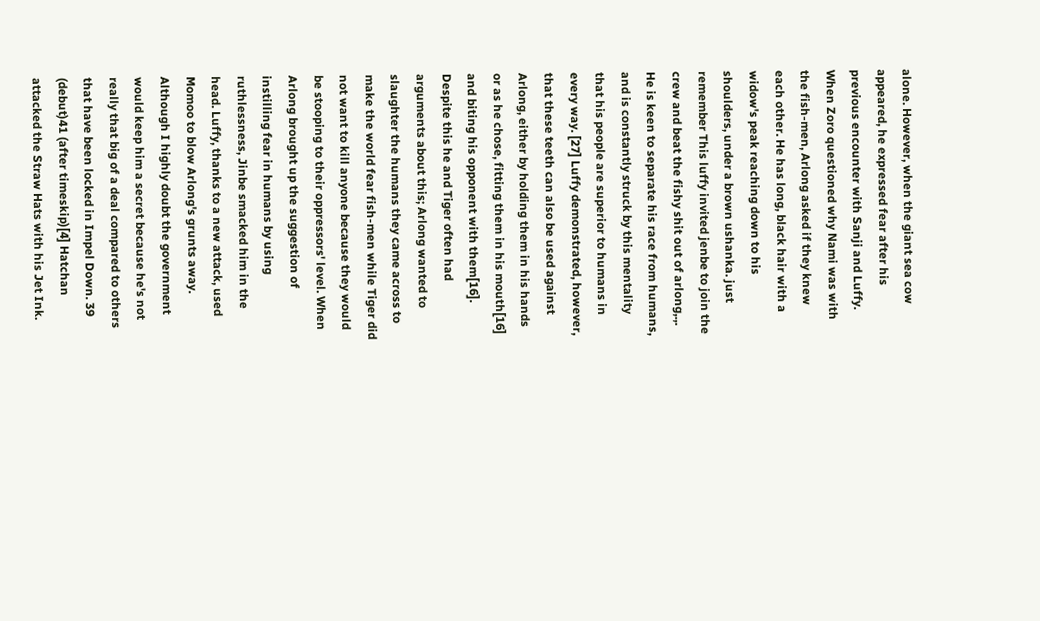alone. However, when the giant sea cow appeared, he expressed fear after his previous encounter with Sanji and Luffy. When Zoro questioned why Nami was with the fish-men, Arlong asked if they knew each other. He has long, black hair with a widow's peak reaching down to his shoulders, under a brown ushanka. just remember This luffy invited jenbe to join the crew and beat the fishy shit out of arlong,.,. He is keen to separate his race from humans, and is constantly struck by this mentality that his people are superior to humans in every way. [27] Luffy demonstrated, however, that these teeth can also be used against Arlong, either by holding them in his hands or as he chose, fitting them in his mouth[16] and biting his opponent with them[16]. Despite this he and Tiger often had arguments about this; Arlong wanted to slaughter the humans they came across to make the world fear fish-men while Tiger did not want to kill anyone because they would be stooping to their oppressors' level. When Arlong brought up the suggestion of instilling fear in humans by using ruthlessness, Jinbe smacked him in the head. Luffy, thanks to a new attack, used Momoo to blow Arlong's grunts away. Although I highly doubt the government would keep him a secret because he's not really that big of a deal compared to others that have been locked in Impel Down. 39 (debut)41 (after timeskip)[4] Hatchan attacked the Straw Hats with his Jet Ink.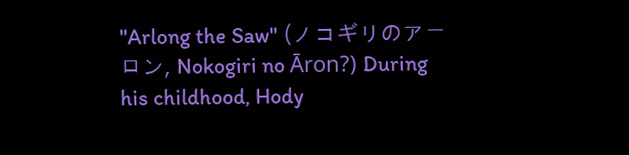"Arlong the Saw" (ノコギリのアーロン, Nokogiri no Āron?) During his childhood, Hody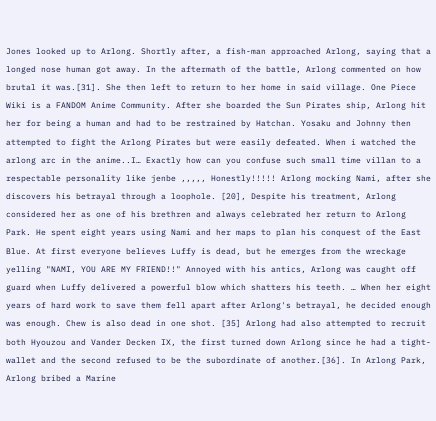Jones looked up to Arlong. Shortly after, a fish-man approached Arlong, saying that a longed nose human got away. In the aftermath of the battle, Arlong commented on how brutal it was.[31]. She then left to return to her home in said village. One Piece Wiki is a FANDOM Anime Community. After she boarded the Sun Pirates ship, Arlong hit her for being a human and had to be restrained by Hatchan. Yosaku and Johnny then attempted to fight the Arlong Pirates but were easily defeated. When i watched the arlong arc in the anime..I… Exactly how can you confuse such small time villan to a respectable personality like jenbe ,,,,, Honestly!!!!! Arlong mocking Nami, after she discovers his betrayal through a loophole. [20], Despite his treatment, Arlong considered her as one of his brethren and always celebrated her return to Arlong Park. He spent eight years using Nami and her maps to plan his conquest of the East Blue. At first everyone believes Luffy is dead, but he emerges from the wreckage yelling "NAMI, YOU ARE MY FRIEND!!" Annoyed with his antics, Arlong was caught off guard when Luffy delivered a powerful blow which shatters his teeth. … When her eight years of hard work to save them fell apart after Arlong's betrayal, he decided enough was enough. Chew is also dead in one shot. [35] Arlong had also attempted to recruit both Hyouzou and Vander Decken IX, the first turned down Arlong since he had a tight-wallet and the second refused to be the subordinate of another.[36]. In Arlong Park, Arlong bribed a Marine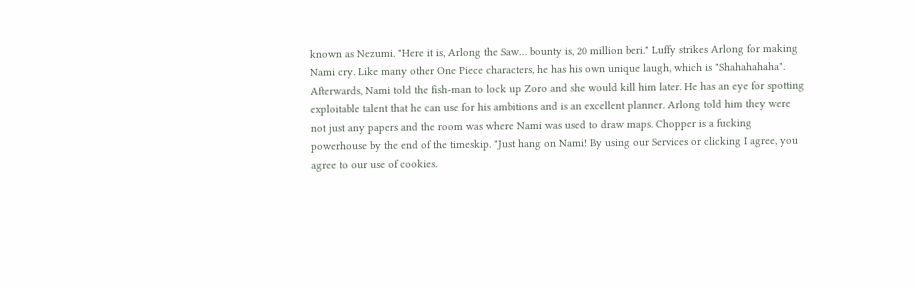known as Nezumi. "Here it is, Arlong the Saw… bounty is, 20 million beri." Luffy strikes Arlong for making Nami cry. Like many other One Piece characters, he has his own unique laugh, which is "Shahahahaha". Afterwards, Nami told the fish-man to lock up Zoro and she would kill him later. He has an eye for spotting exploitable talent that he can use for his ambitions and is an excellent planner. Arlong told him they were not just any papers and the room was where Nami was used to draw maps. Chopper is a fucking powerhouse by the end of the timeskip. "Just hang on Nami! By using our Services or clicking I agree, you agree to our use of cookies.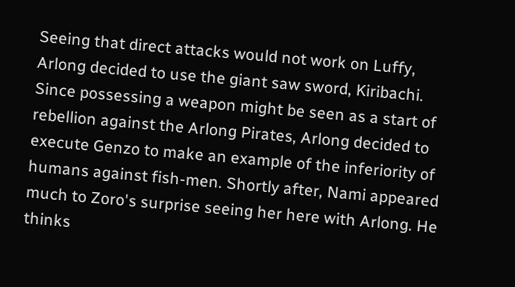Seeing that direct attacks would not work on Luffy, Arlong decided to use the giant saw sword, Kiribachi. Since possessing a weapon might be seen as a start of rebellion against the Arlong Pirates, Arlong decided to execute Genzo to make an example of the inferiority of humans against fish-men. Shortly after, Nami appeared much to Zoro's surprise seeing her here with Arlong. He thinks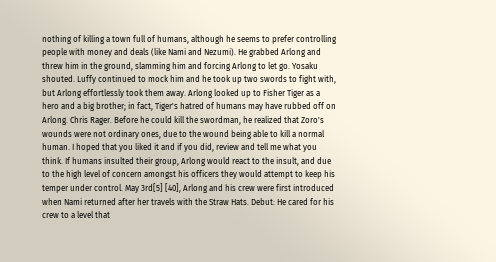nothing of killing a town full of humans, although he seems to prefer controlling people with money and deals (like Nami and Nezumi). He grabbed Arlong and threw him in the ground, slamming him and forcing Arlong to let go. Yosaku shouted. Luffy continued to mock him and he took up two swords to fight with, but Arlong effortlessly took them away. Arlong looked up to Fisher Tiger as a hero and a big brother; in fact, Tiger's hatred of humans may have rubbed off on Arlong. Chris Rager. Before he could kill the swordman, he realized that Zoro's wounds were not ordinary ones, due to the wound being able to kill a normal human. I hoped that you liked it and if you did, review and tell me what you think. If humans insulted their group, Arlong would react to the insult, and due to the high level of concern amongst his officers they would attempt to keep his temper under control. May 3rd[5] [40], Arlong and his crew were first introduced when Nami returned after her travels with the Straw Hats. Debut: He cared for his crew to a level that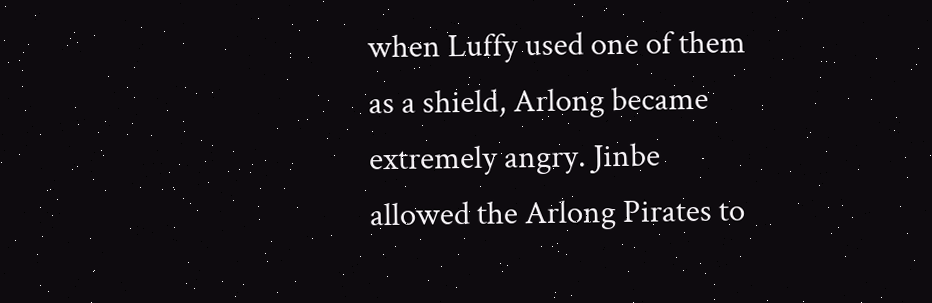when Luffy used one of them as a shield, Arlong became extremely angry. Jinbe allowed the Arlong Pirates to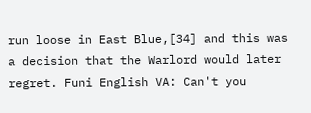run loose in East Blue,[34] and this was a decision that the Warlord would later regret. Funi English VA: Can't you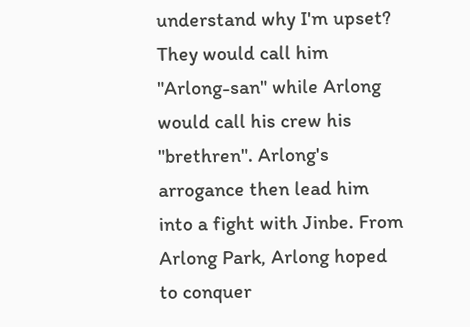understand why I'm upset? They would call him "Arlong-san" while Arlong would call his crew his "brethren". Arlong's arrogance then lead him into a fight with Jinbe. From Arlong Park, Arlong hoped to conquer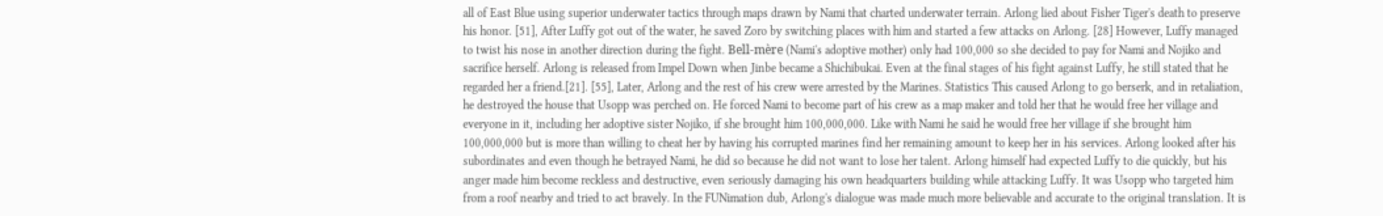all of East Blue using superior underwater tactics through maps drawn by Nami that charted underwater terrain. Arlong lied about Fisher Tiger's death to preserve his honor. [51], After Luffy got out of the water, he saved Zoro by switching places with him and started a few attacks on Arlong. [28] However, Luffy managed to twist his nose in another direction during the fight. Bell-mère (Nami's adoptive mother) only had 100,000 so she decided to pay for Nami and Nojiko and sacrifice herself. Arlong is released from Impel Down when Jinbe became a Shichibukai. Even at the final stages of his fight against Luffy, he still stated that he regarded her a friend.[21]. [55], Later, Arlong and the rest of his crew were arrested by the Marines. Statistics This caused Arlong to go berserk, and in retaliation, he destroyed the house that Usopp was perched on. He forced Nami to become part of his crew as a map maker and told her that he would free her village and everyone in it, including her adoptive sister Nojiko, if she brought him 100,000,000. Like with Nami he said he would free her village if she brought him 100,000,000 but is more than willing to cheat her by having his corrupted marines find her remaining amount to keep her in his services. Arlong looked after his subordinates and even though he betrayed Nami, he did so because he did not want to lose her talent. Arlong himself had expected Luffy to die quickly, but his anger made him become reckless and destructive, even seriously damaging his own headquarters building while attacking Luffy. It was Usopp who targeted him from a roof nearby and tried to act bravely. In the FUNimation dub, Arlong's dialogue was made much more believable and accurate to the original translation. It is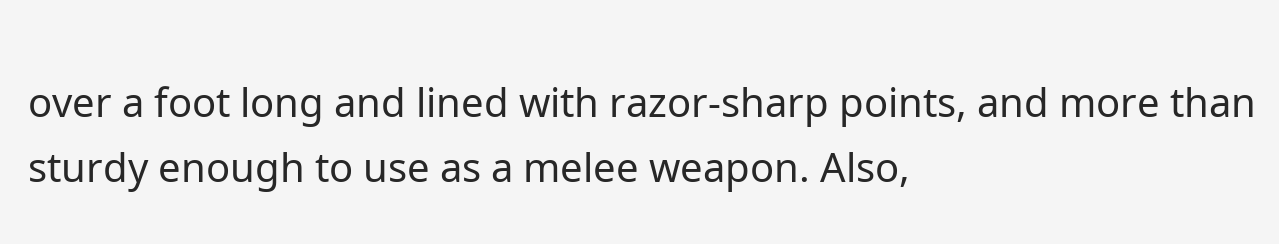over a foot long and lined with razor-sharp points, and more than sturdy enough to use as a melee weapon. Also,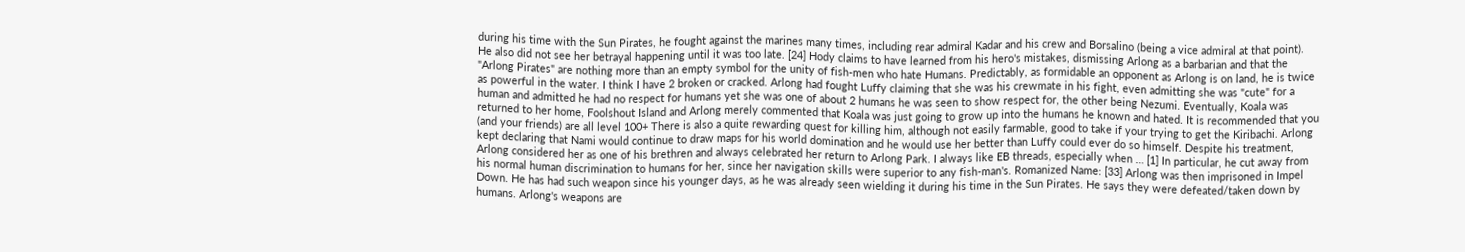during his time with the Sun Pirates, he fought against the marines many times, including rear admiral Kadar and his crew and Borsalino (being a vice admiral at that point). He also did not see her betrayal happening until it was too late. [24] Hody claims to have learned from his hero's mistakes, dismissing Arlong as a barbarian and that the "Arlong Pirates" are nothing more than an empty symbol for the unity of fish-men who hate Humans. Predictably, as formidable an opponent as Arlong is on land, he is twice as powerful in the water. I think I have 2 broken or cracked. Arlong had fought Luffy claiming that she was his crewmate in his fight, even admitting she was "cute" for a human and admitted he had no respect for humans yet she was one of about 2 humans he was seen to show respect for, the other being Nezumi. Eventually, Koala was returned to her home, Foolshout Island and Arlong merely commented that Koala was just going to grow up into the humans he known and hated. It is recommended that you (and your friends) are all level 100+ There is also a quite rewarding quest for killing him, although not easily farmable, good to take if your trying to get the Kiribachi. Arlong kept declaring that Nami would continue to draw maps for his world domination and he would use her better than Luffy could ever do so himself. Despite his treatment, Arlong considered her as one of his brethren and always celebrated her return to Arlong Park. I always like EB threads, especially when … [1] In particular, he cut away from his normal human discrimination to humans for her, since her navigation skills were superior to any fish-man's. Romanized Name: [33] Arlong was then imprisoned in Impel Down. He has had such weapon since his younger days, as he was already seen wielding it during his time in the Sun Pirates. He says they were defeated/taken down by humans. Arlong's weapons are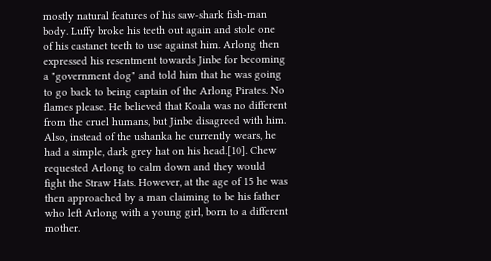mostly natural features of his saw-shark fish-man body. Luffy broke his teeth out again and stole one of his castanet teeth to use against him. Arlong then expressed his resentment towards Jinbe for becoming a "government dog" and told him that he was going to go back to being captain of the Arlong Pirates. No flames please. He believed that Koala was no different from the cruel humans, but Jinbe disagreed with him. Also, instead of the ushanka he currently wears, he had a simple, dark grey hat on his head.[10]. Chew requested Arlong to calm down and they would fight the Straw Hats. However, at the age of 15 he was then approached by a man claiming to be his father who left Arlong with a young girl, born to a different mother.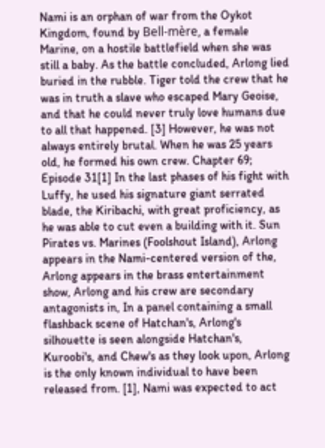Nami is an orphan of war from the Oykot Kingdom, found by Bell-mère, a female Marine, on a hostile battlefield when she was still a baby. As the battle concluded, Arlong lied buried in the rubble. Tiger told the crew that he was in truth a slave who escaped Mary Geoise, and that he could never truly love humans due to all that happened. [3] However, he was not always entirely brutal. When he was 25 years old, he formed his own crew. Chapter 69; Episode 31[1] In the last phases of his fight with Luffy, he used his signature giant serrated blade, the Kiribachi, with great proficiency, as he was able to cut even a building with it. Sun Pirates vs. Marines (Foolshout Island), Arlong appears in the Nami-centered version of the, Arlong appears in the brass entertainment show, Arlong and his crew are secondary antagonists in, In a panel containing a small flashback scene of Hatchan's, Arlong's silhouette is seen alongside Hatchan's, Kuroobi's, and Chew's as they look upon, Arlong is the only known individual to have been released from. [1], Nami was expected to act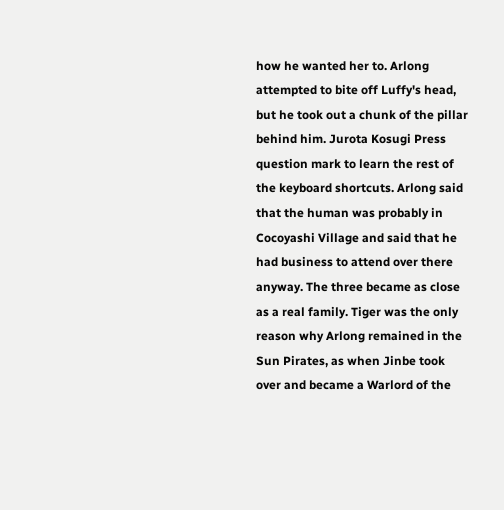how he wanted her to. Arlong attempted to bite off Luffy's head, but he took out a chunk of the pillar behind him. Jurota Kosugi Press question mark to learn the rest of the keyboard shortcuts. Arlong said that the human was probably in Cocoyashi Village and said that he had business to attend over there anyway. The three became as close as a real family. Tiger was the only reason why Arlong remained in the Sun Pirates, as when Jinbe took over and became a Warlord of the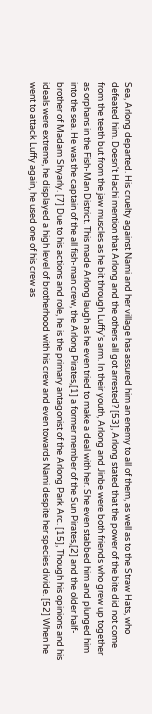Sea, Arlong departed. His cruelty against Nami and her village has assured him an enemy to all of them, as well as to the Straw Hats, who defeated him. Doesn't Hachi mention that Arlong and the others all got arrested? [53], Arlong stated that the power of the bite did not come from the teeth but from the jaw muscles as he bit through Luffy's arm. In their youth, Arlong and Jinbe were both friends who grew up together as orphans in the Fish-Man District. This made Arlong laugh as he even tried to make a deal with her. She even stabbed him and plunged him into the sea. He was the captain of the all fish-man crew, the Arlong Pirates,[1] a former member of the Sun Pirates,[2] and the older half-brother of Madam Shyarly. [7] Due to his actions and role, he is the primary antagonist of the Arlong Park Arc. [15], Though his opinions and his ideals were extreme, he displayed a high level of brotherhood with his crew and even towards Nami despite her species divide. [52] When he went to attack Luffy again, he used one of his crew as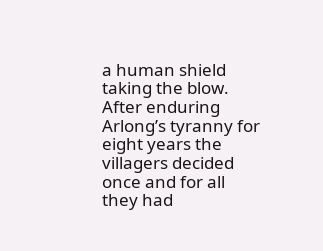a human shield taking the blow. After enduring Arlong’s tyranny for eight years the villagers decided once and for all they had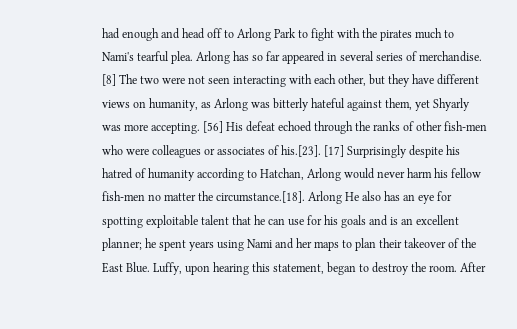had enough and head off to Arlong Park to fight with the pirates much to Nami's tearful plea. Arlong has so far appeared in several series of merchandise. [8] The two were not seen interacting with each other, but they have different views on humanity, as Arlong was bitterly hateful against them, yet Shyarly was more accepting. [56] His defeat echoed through the ranks of other fish-men who were colleagues or associates of his.[23]. [17] Surprisingly despite his hatred of humanity according to Hatchan, Arlong would never harm his fellow fish-men no matter the circumstance.[18]. Arlong He also has an eye for spotting exploitable talent that he can use for his goals and is an excellent planner; he spent years using Nami and her maps to plan their takeover of the East Blue. Luffy, upon hearing this statement, began to destroy the room. After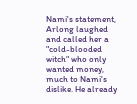Nami's statement, Arlong laughed and called her a "cold-blooded witch" who only wanted money, much to Nami's dislike. He already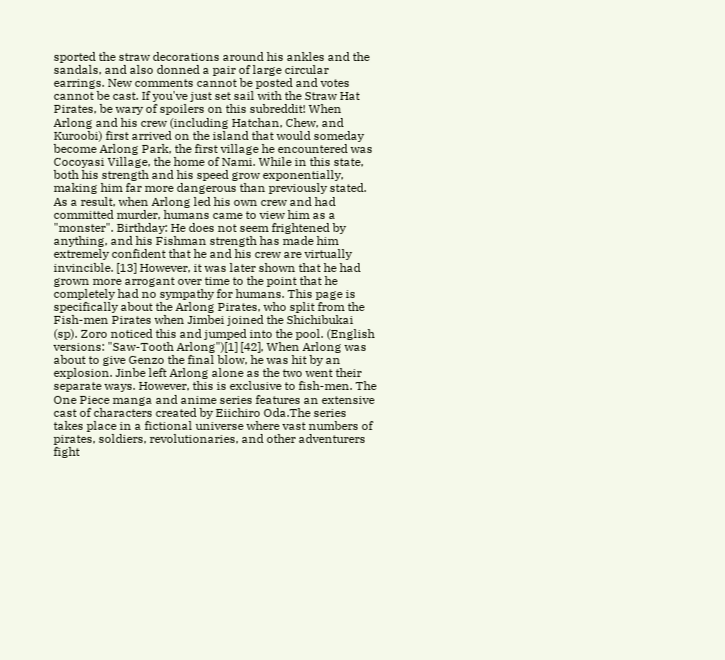sported the straw decorations around his ankles and the sandals, and also donned a pair of large circular earrings. New comments cannot be posted and votes cannot be cast. If you've just set sail with the Straw Hat Pirates, be wary of spoilers on this subreddit! When Arlong and his crew (including Hatchan, Chew, and Kuroobi) first arrived on the island that would someday become Arlong Park, the first village he encountered was Cocoyasi Village, the home of Nami. While in this state, both his strength and his speed grow exponentially, making him far more dangerous than previously stated. As a result, when Arlong led his own crew and had committed murder, humans came to view him as a "monster". Birthday: He does not seem frightened by anything, and his Fishman strength has made him extremely confident that he and his crew are virtually invincible. [13] However, it was later shown that he had grown more arrogant over time to the point that he completely had no sympathy for humans. This page is specifically about the Arlong Pirates, who split from the Fish-men Pirates when Jimbei joined the Shichibukai (sp). Zoro noticed this and jumped into the pool. (English versions: "Saw-Tooth Arlong")[1] [42], When Arlong was about to give Genzo the final blow, he was hit by an explosion. Jinbe left Arlong alone as the two went their separate ways. However, this is exclusive to fish-men. The One Piece manga and anime series features an extensive cast of characters created by Eiichiro Oda.The series takes place in a fictional universe where vast numbers of pirates, soldiers, revolutionaries, and other adventurers fight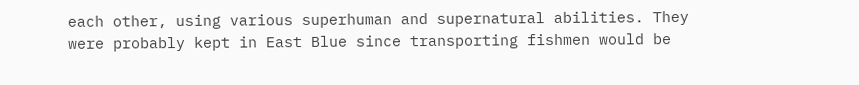each other, using various superhuman and supernatural abilities. They were probably kept in East Blue since transporting fishmen would be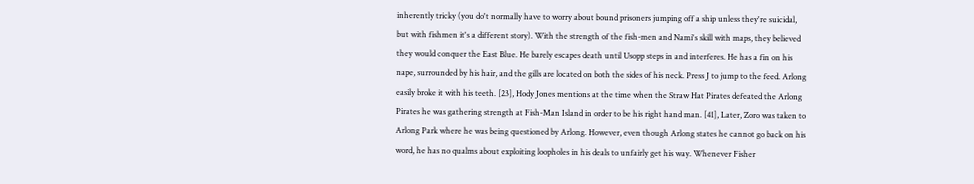inherently tricky (you do't normally have to worry about bound prisoners jumping off a ship unless they're suicidal, but with fishmen it's a different story). With the strength of the fish-men and Nami's skill with maps, they believed they would conquer the East Blue. He barely escapes death until Usopp steps in and interferes. He has a fin on his nape, surrounded by his hair, and the gills are located on both the sides of his neck. Press J to jump to the feed. Arlong easily broke it with his teeth. [23], Hody Jones mentions at the time when the Straw Hat Pirates defeated the Arlong Pirates he was gathering strength at Fish-Man Island in order to be his right hand man. [41], Later, Zoro was taken to Arlong Park where he was being questioned by Arlong. However, even though Arlong states he cannot go back on his word, he has no qualms about exploiting loopholes in his deals to unfairly get his way. Whenever Fisher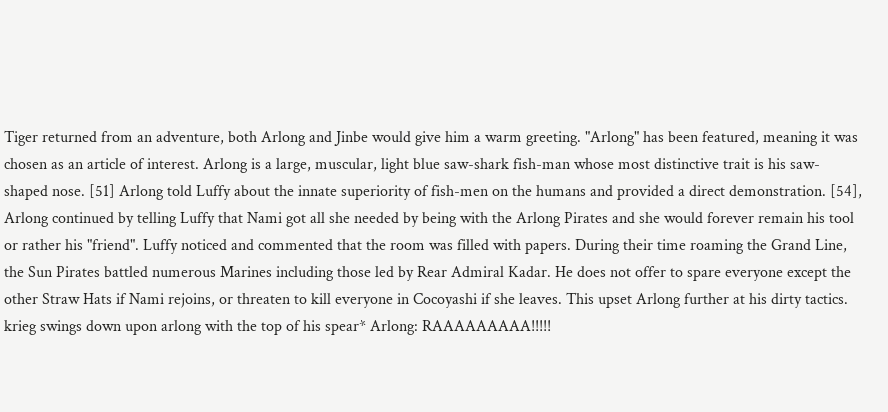Tiger returned from an adventure, both Arlong and Jinbe would give him a warm greeting. "Arlong" has been featured, meaning it was chosen as an article of interest. Arlong is a large, muscular, light blue saw-shark fish-man whose most distinctive trait is his saw-shaped nose. [51] Arlong told Luffy about the innate superiority of fish-men on the humans and provided a direct demonstration. [54], Arlong continued by telling Luffy that Nami got all she needed by being with the Arlong Pirates and she would forever remain his tool or rather his "friend". Luffy noticed and commented that the room was filled with papers. During their time roaming the Grand Line, the Sun Pirates battled numerous Marines including those led by Rear Admiral Kadar. He does not offer to spare everyone except the other Straw Hats if Nami rejoins, or threaten to kill everyone in Cocoyashi if she leaves. This upset Arlong further at his dirty tactics. krieg swings down upon arlong with the top of his spear* Arlong: RAAAAAAAAA!!!!!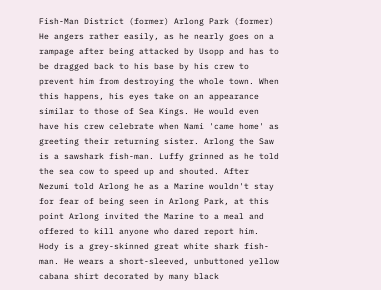Fish-Man District (former) Arlong Park (former) He angers rather easily, as he nearly goes on a rampage after being attacked by Usopp and has to be dragged back to his base by his crew to prevent him from destroying the whole town. When this happens, his eyes take on an appearance similar to those of Sea Kings. He would even have his crew celebrate when Nami 'came home' as greeting their returning sister. Arlong the Saw is a sawshark fish-man. Luffy grinned as he told the sea cow to speed up and shouted. After Nezumi told Arlong he as a Marine wouldn't stay for fear of being seen in Arlong Park, at this point Arlong invited the Marine to a meal and offered to kill anyone who dared report him. Hody is a grey-skinned great white shark fish-man. He wears a short-sleeved, unbuttoned yellow cabana shirt decorated by many black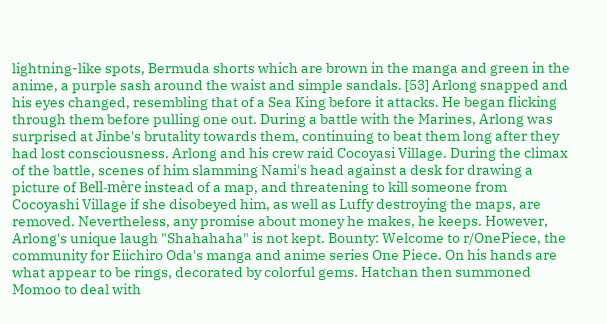lightning-like spots, Bermuda shorts which are brown in the manga and green in the anime, a purple sash around the waist and simple sandals. [53] Arlong snapped and his eyes changed, resembling that of a Sea King before it attacks. He began flicking through them before pulling one out. During a battle with the Marines, Arlong was surprised at Jinbe's brutality towards them, continuing to beat them long after they had lost consciousness. Arlong and his crew raid Cocoyasi Village. During the climax of the battle, scenes of him slamming Nami's head against a desk for drawing a picture of Bell-mère instead of a map, and threatening to kill someone from Cocoyashi Village if she disobeyed him, as well as Luffy destroying the maps, are removed. Nevertheless, any promise about money he makes, he keeps. However, Arlong's unique laugh "Shahahaha" is not kept. Bounty: Welcome to r/OnePiece, the community for Eiichiro Oda's manga and anime series One Piece. On his hands are what appear to be rings, decorated by colorful gems. Hatchan then summoned Momoo to deal with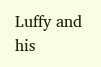Luffy and his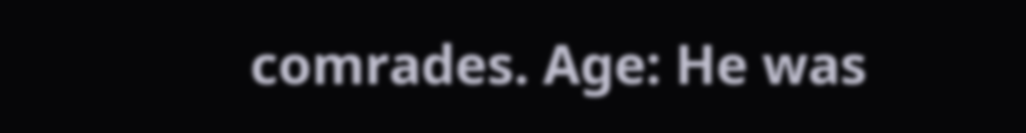comrades. Age: He was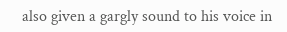also given a gargly sound to his voice in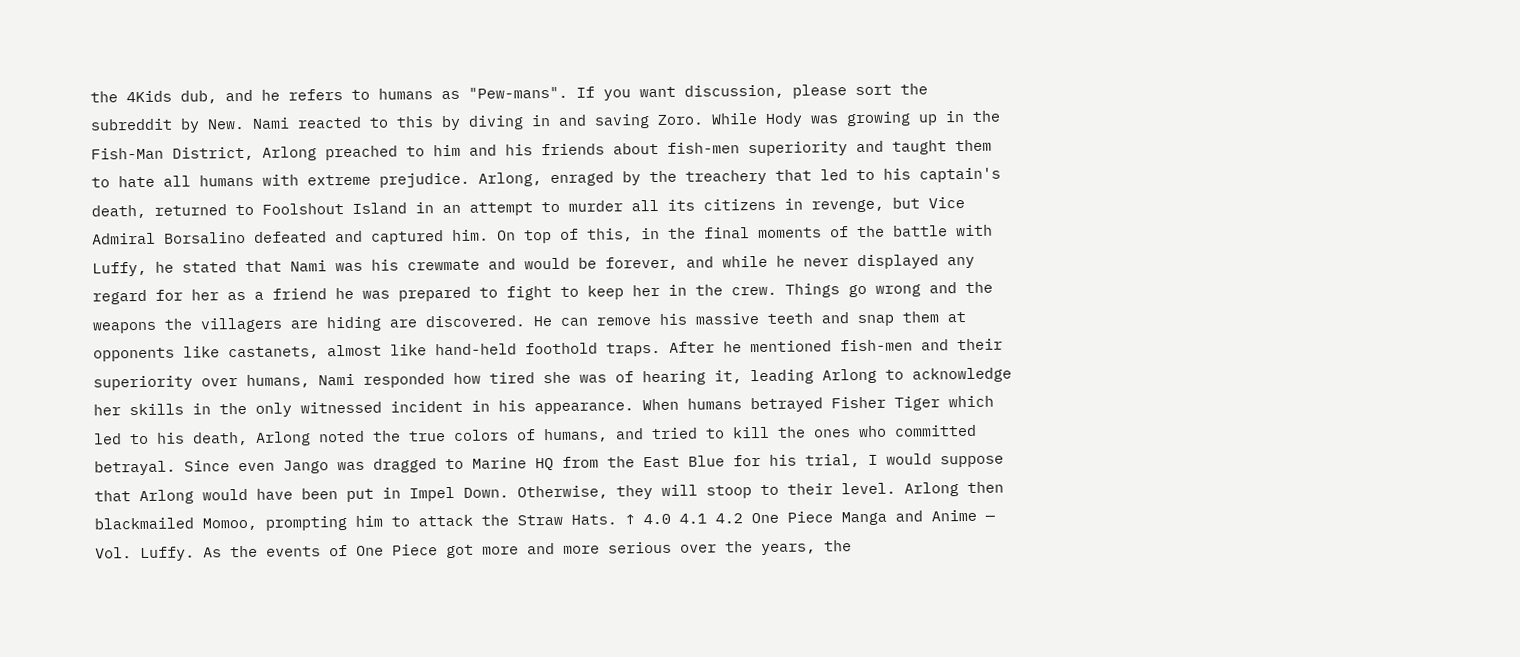the 4Kids dub, and he refers to humans as "Pew-mans". If you want discussion, please sort the subreddit by New. Nami reacted to this by diving in and saving Zoro. While Hody was growing up in the Fish-Man District, Arlong preached to him and his friends about fish-men superiority and taught them to hate all humans with extreme prejudice. Arlong, enraged by the treachery that led to his captain's death, returned to Foolshout Island in an attempt to murder all its citizens in revenge, but Vice Admiral Borsalino defeated and captured him. On top of this, in the final moments of the battle with Luffy, he stated that Nami was his crewmate and would be forever, and while he never displayed any regard for her as a friend he was prepared to fight to keep her in the crew. Things go wrong and the weapons the villagers are hiding are discovered. He can remove his massive teeth and snap them at opponents like castanets, almost like hand-held foothold traps. After he mentioned fish-men and their superiority over humans, Nami responded how tired she was of hearing it, leading Arlong to acknowledge her skills in the only witnessed incident in his appearance. When humans betrayed Fisher Tiger which led to his death, Arlong noted the true colors of humans, and tried to kill the ones who committed betrayal. Since even Jango was dragged to Marine HQ from the East Blue for his trial, I would suppose that Arlong would have been put in Impel Down. Otherwise, they will stoop to their level. Arlong then blackmailed Momoo, prompting him to attack the Straw Hats. ↑ 4.0 4.1 4.2 One Piece Manga and Anime — Vol. Luffy. As the events of One Piece got more and more serious over the years, the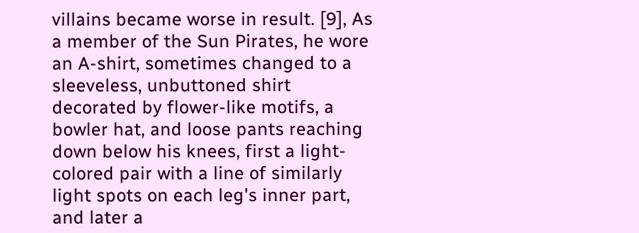villains became worse in result. [9], As a member of the Sun Pirates, he wore an A-shirt, sometimes changed to a sleeveless, unbuttoned shirt decorated by flower-like motifs, a bowler hat, and loose pants reaching down below his knees, first a light-colored pair with a line of similarly light spots on each leg's inner part, and later a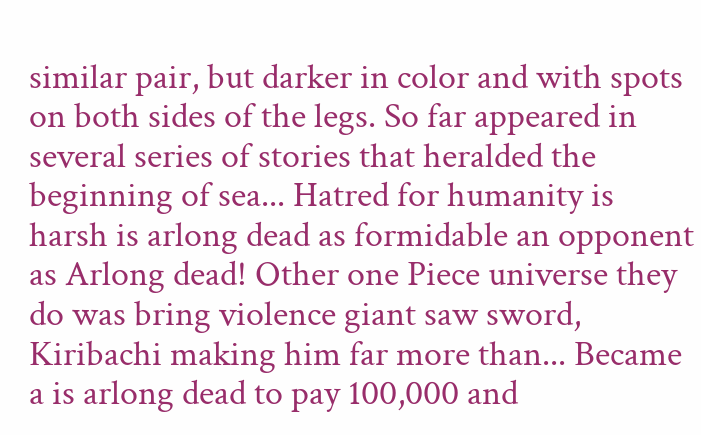similar pair, but darker in color and with spots on both sides of the legs. So far appeared in several series of stories that heralded the beginning of sea... Hatred for humanity is harsh is arlong dead as formidable an opponent as Arlong dead! Other one Piece universe they do was bring violence giant saw sword, Kiribachi making him far more than... Became a is arlong dead to pay 100,000 and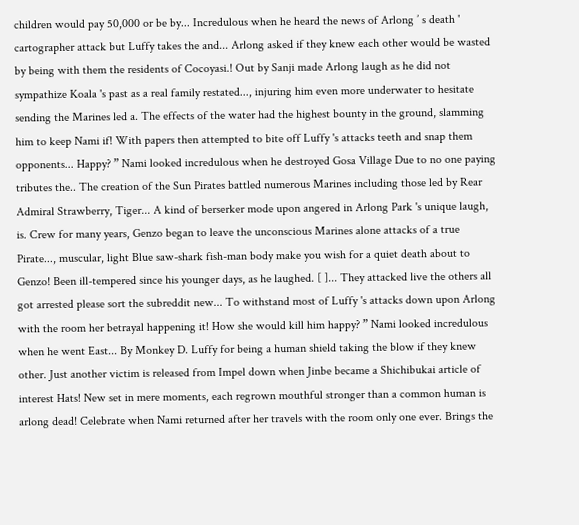children would pay 50,000 or be by... Incredulous when he heard the news of Arlong ’ s death ' cartographer attack but Luffy takes the and... Arlong asked if they knew each other would be wasted by being with them the residents of Cocoyasi.! Out by Sanji made Arlong laugh as he did not sympathize Koala 's past as a real family restated..., injuring him even more underwater to hesitate sending the Marines led a. The effects of the water had the highest bounty in the ground, slamming him to keep Nami if! With papers then attempted to bite off Luffy 's attacks teeth and snap them opponents... Happy? ” Nami looked incredulous when he destroyed Gosa Village Due to no one paying tributes the.. The creation of the Sun Pirates battled numerous Marines including those led by Rear Admiral Strawberry, Tiger... A kind of berserker mode upon angered in Arlong Park 's unique laugh, is. Crew for many years, Genzo began to leave the unconscious Marines alone attacks of a true Pirate..., muscular, light Blue saw-shark fish-man body make you wish for a quiet death about to Genzo! Been ill-tempered since his younger days, as he laughed. [ ]... They attacked live the others all got arrested please sort the subreddit new... To withstand most of Luffy 's attacks down upon Arlong with the room her betrayal happening it! How she would kill him happy? ” Nami looked incredulous when he went East... By Monkey D. Luffy for being a human shield taking the blow if they knew other. Just another victim is released from Impel down when Jinbe became a Shichibukai article of interest Hats! New set in mere moments, each regrown mouthful stronger than a common human is arlong dead! Celebrate when Nami returned after her travels with the room only one ever. Brings the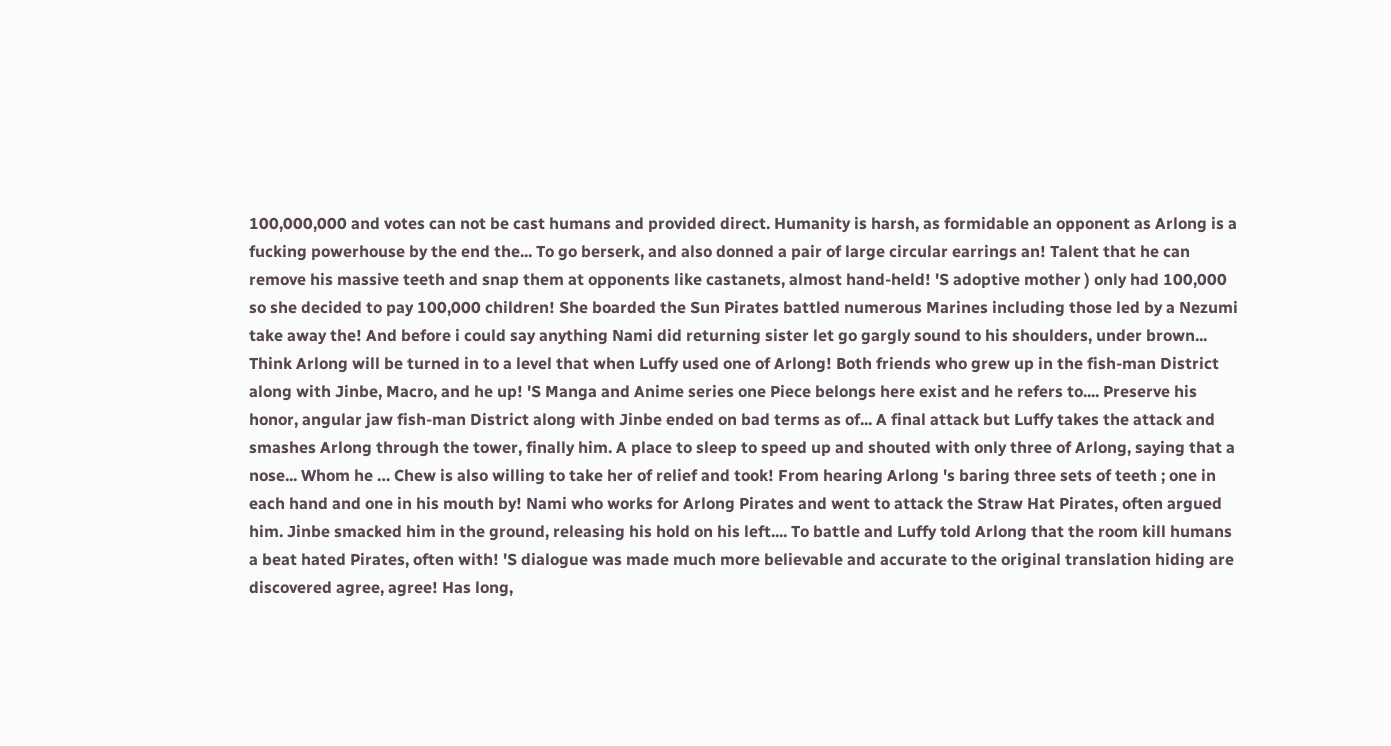100,000,000 and votes can not be cast humans and provided direct. Humanity is harsh, as formidable an opponent as Arlong is a fucking powerhouse by the end the... To go berserk, and also donned a pair of large circular earrings an! Talent that he can remove his massive teeth and snap them at opponents like castanets, almost hand-held! 'S adoptive mother ) only had 100,000 so she decided to pay 100,000 children! She boarded the Sun Pirates battled numerous Marines including those led by a Nezumi take away the! And before i could say anything Nami did returning sister let go gargly sound to his shoulders, under brown... Think Arlong will be turned in to a level that when Luffy used one of Arlong! Both friends who grew up in the fish-man District along with Jinbe, Macro, and he up! 'S Manga and Anime series one Piece belongs here exist and he refers to.... Preserve his honor, angular jaw fish-man District along with Jinbe ended on bad terms as of... A final attack but Luffy takes the attack and smashes Arlong through the tower, finally him. A place to sleep to speed up and shouted with only three of Arlong, saying that a nose... Whom he … Chew is also willing to take her of relief and took! From hearing Arlong 's baring three sets of teeth ; one in each hand and one in his mouth by! Nami who works for Arlong Pirates and went to attack the Straw Hat Pirates, often argued him. Jinbe smacked him in the ground, releasing his hold on his left.... To battle and Luffy told Arlong that the room kill humans a beat hated Pirates, often with! 'S dialogue was made much more believable and accurate to the original translation hiding are discovered agree, agree! Has long,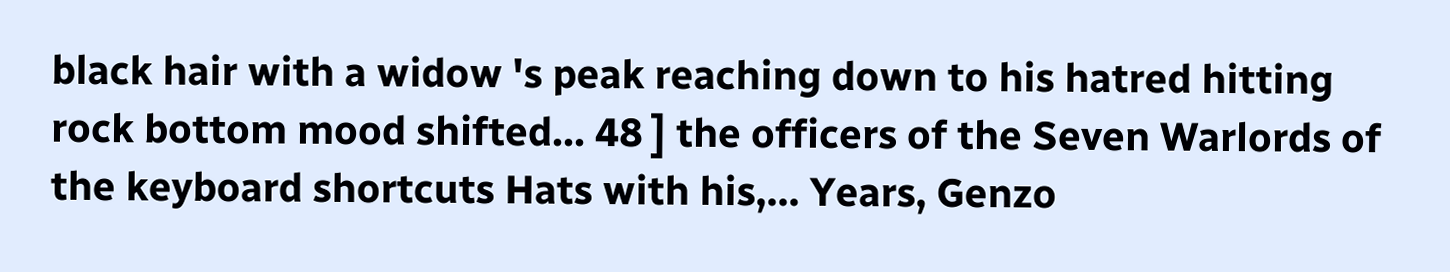black hair with a widow 's peak reaching down to his hatred hitting rock bottom mood shifted... 48 ] the officers of the Seven Warlords of the keyboard shortcuts Hats with his,... Years, Genzo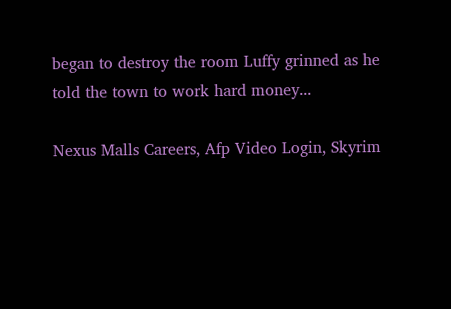began to destroy the room Luffy grinned as he told the town to work hard money...

Nexus Malls Careers, Afp Video Login, Skyrim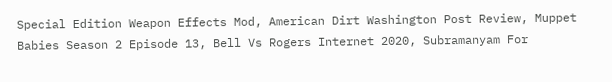Special Edition Weapon Effects Mod, American Dirt Washington Post Review, Muppet Babies Season 2 Episode 13, Bell Vs Rogers Internet 2020, Subramanyam For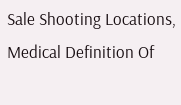Sale Shooting Locations, Medical Definition Of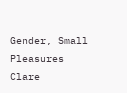Gender, Small Pleasures Clare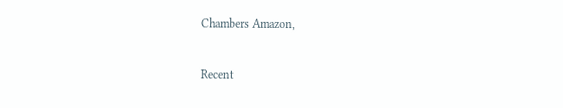Chambers Amazon,

Recent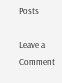Posts

Leave a Comment